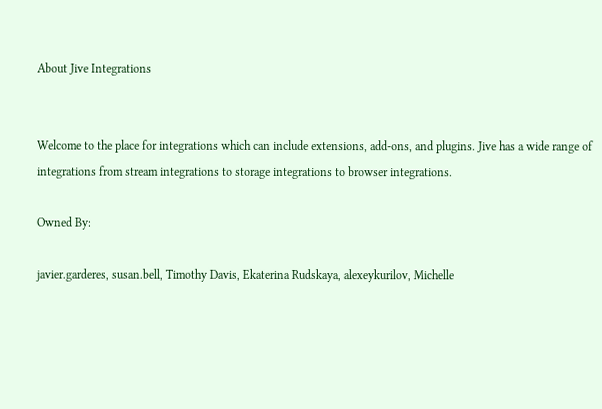About Jive Integrations


Welcome to the place for integrations which can include extensions, add-ons, and plugins. Jive has a wide range of integrations from stream integrations to storage integrations to browser integrations.

Owned By:

javier.garderes, susan.bell, Timothy Davis, Ekaterina Rudskaya, alexeykurilov, Michelle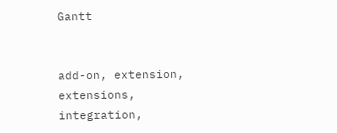Gantt


add-on, extension, extensions, integration,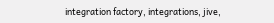integration factory, integrations, jive,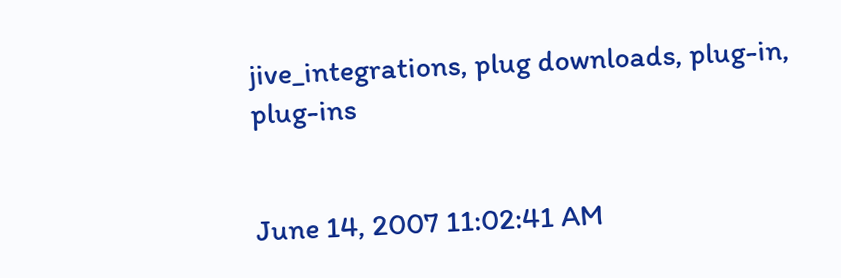jive_integrations, plug downloads, plug-in, plug-ins


June 14, 2007 11:02:41 AM